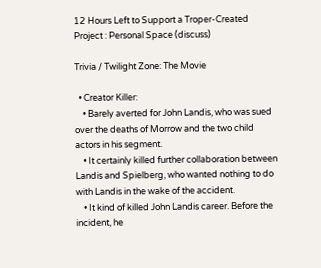12 Hours Left to Support a Troper-Created Project : Personal Space (discuss)

Trivia / Twilight Zone: The Movie

  • Creator Killer:
    • Barely averted for John Landis, who was sued over the deaths of Morrow and the two child actors in his segment.
    • It certainly killed further collaboration between Landis and Spielberg, who wanted nothing to do with Landis in the wake of the accident.
    • It kind of killed John Landis career. Before the incident, he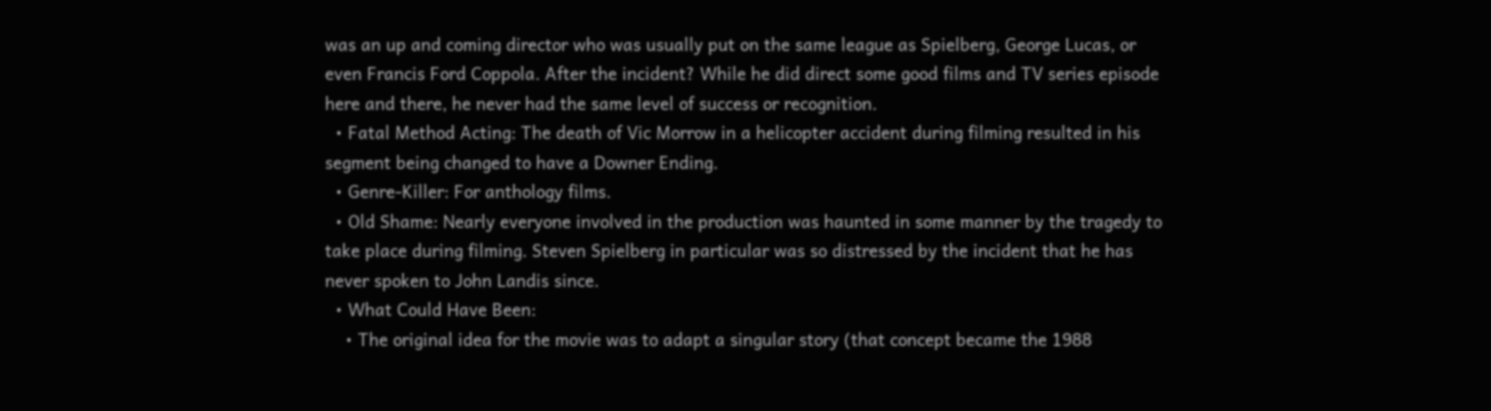was an up and coming director who was usually put on the same league as Spielberg, George Lucas, or even Francis Ford Coppola. After the incident? While he did direct some good films and TV series episode here and there, he never had the same level of success or recognition.
  • Fatal Method Acting: The death of Vic Morrow in a helicopter accident during filming resulted in his segment being changed to have a Downer Ending.
  • Genre-Killer: For anthology films.
  • Old Shame: Nearly everyone involved in the production was haunted in some manner by the tragedy to take place during filming. Steven Spielberg in particular was so distressed by the incident that he has never spoken to John Landis since.
  • What Could Have Been:
    • The original idea for the movie was to adapt a singular story (that concept became the 1988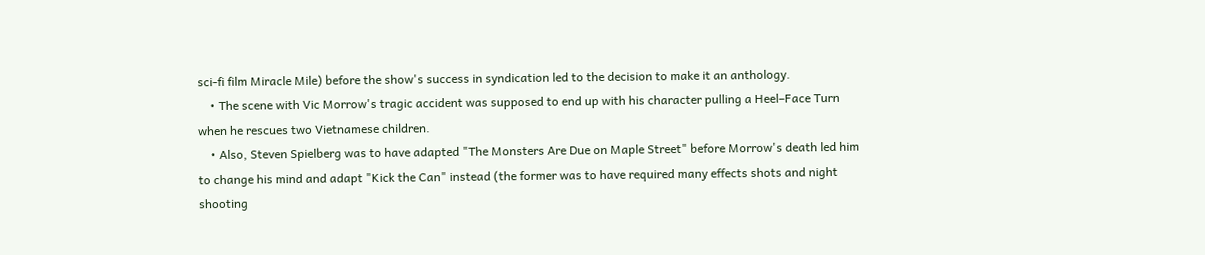sci-fi film Miracle Mile) before the show's success in syndication led to the decision to make it an anthology.
    • The scene with Vic Morrow's tragic accident was supposed to end up with his character pulling a Heel–Face Turn when he rescues two Vietnamese children.
    • Also, Steven Spielberg was to have adapted "The Monsters Are Due on Maple Street" before Morrow's death led him to change his mind and adapt "Kick the Can" instead (the former was to have required many effects shots and night shooting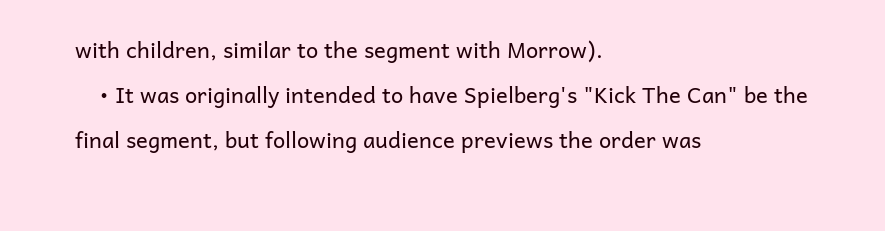with children, similar to the segment with Morrow).
    • It was originally intended to have Spielberg's "Kick The Can" be the final segment, but following audience previews the order was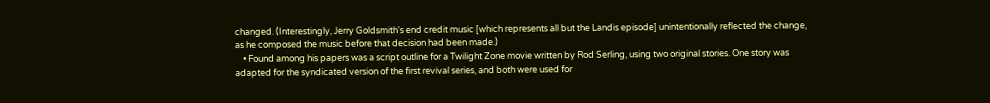changed. (Interestingly, Jerry Goldsmith's end credit music [which represents all but the Landis episode] unintentionally reflected the change, as he composed the music before that decision had been made.)
    • Found among his papers was a script outline for a Twilight Zone movie written by Rod Serling, using two original stories. One story was adapted for the syndicated version of the first revival series, and both were used for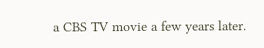a CBS TV movie a few years later.